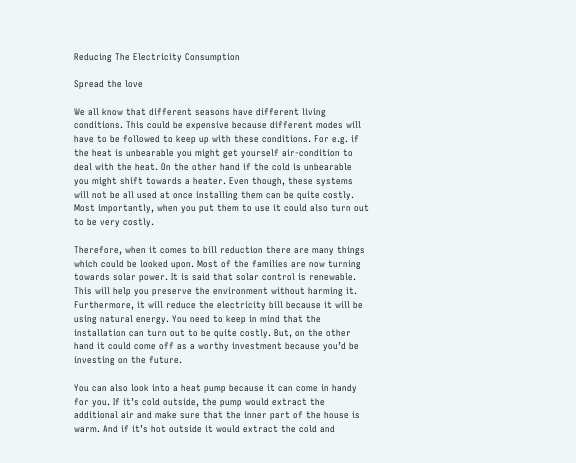Reducing The Electricity Consumption

Spread the love

We all know that different seasons have different living conditions. This could be expensive because different modes will have to be followed to keep up with these conditions. For e.g. if the heat is unbearable you might get yourself air-condition to deal with the heat. On the other hand if the cold is unbearable you might shift towards a heater. Even though, these systems will not be all used at once installing them can be quite costly. Most importantly, when you put them to use it could also turn out to be very costly.

Therefore, when it comes to bill reduction there are many things which could be looked upon. Most of the families are now turning towards solar power. It is said that solar control is renewable. This will help you preserve the environment without harming it. Furthermore, it will reduce the electricity bill because it will be using natural energy. You need to keep in mind that the installation can turn out to be quite costly. But, on the other hand it could come off as a worthy investment because you’d be investing on the future.

You can also look into a heat pump because it can come in handy for you. If it’s cold outside, the pump would extract the additional air and make sure that the inner part of the house is warm. And if it’s hot outside it would extract the cold and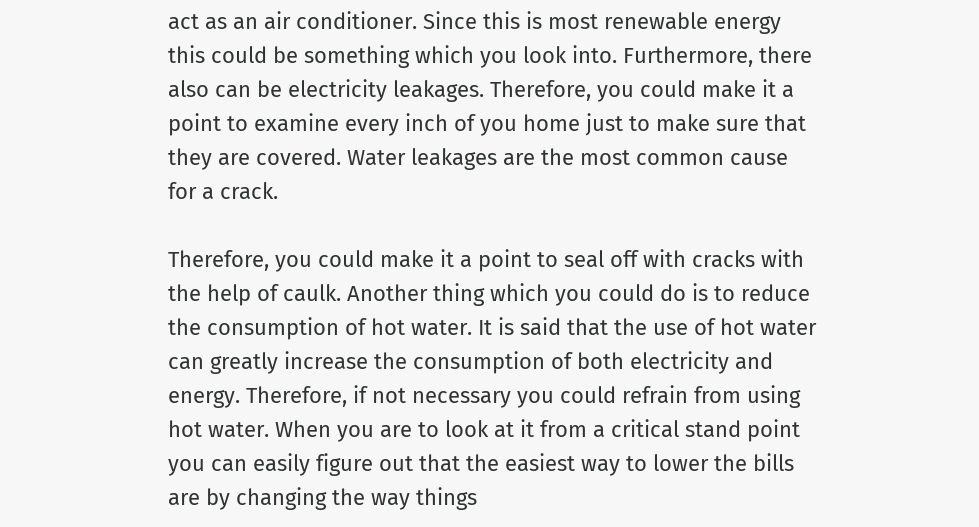act as an air conditioner. Since this is most renewable energy this could be something which you look into. Furthermore, there also can be electricity leakages. Therefore, you could make it a point to examine every inch of you home just to make sure that they are covered. Water leakages are the most common cause for a crack.

Therefore, you could make it a point to seal off with cracks with the help of caulk. Another thing which you could do is to reduce the consumption of hot water. It is said that the use of hot water can greatly increase the consumption of both electricity and energy. Therefore, if not necessary you could refrain from using hot water. When you are to look at it from a critical stand point you can easily figure out that the easiest way to lower the bills are by changing the way things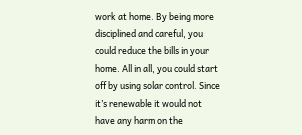work at home. By being more disciplined and careful, you could reduce the bills in your home. All in all, you could start off by using solar control. Since it’s renewable it would not have any harm on the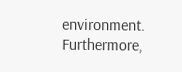environment. Furthermore,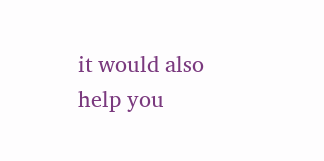it would also help you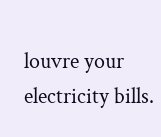louvre your electricity bills.